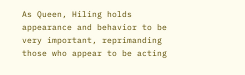As Queen, Hiling holds appearance and behavior to be very important, reprimanding those who appear to be acting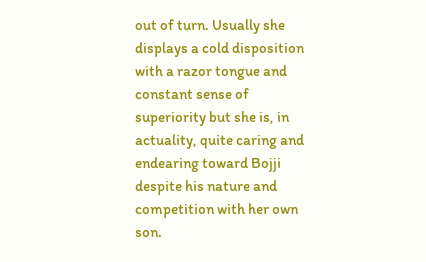out of turn. Usually she displays a cold disposition with a razor tongue and constant sense of superiority but she is, in actuality, quite caring and endearing toward Bojji despite his nature and competition with her own son.